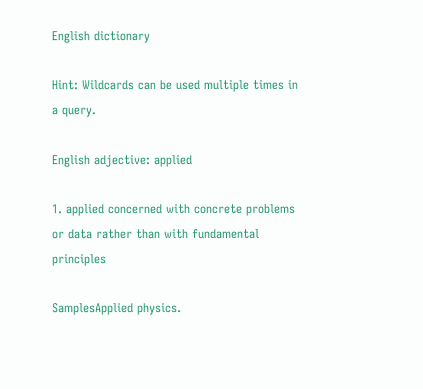English dictionary

Hint: Wildcards can be used multiple times in a query.

English adjective: applied

1. applied concerned with concrete problems or data rather than with fundamental principles

SamplesApplied physics.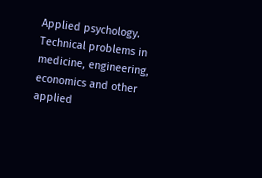Applied psychology.
Technical problems in medicine, engineering, economics and other applied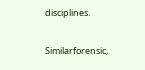disciplines.

Similarforensic,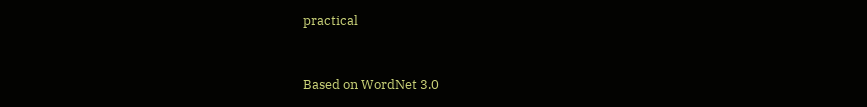practical


Based on WordNet 3.0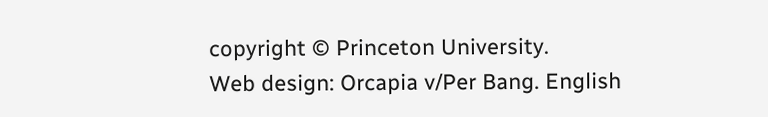copyright © Princeton University.
Web design: Orcapia v/Per Bang. English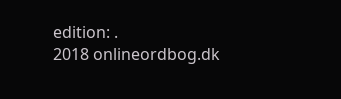edition: .
2018 onlineordbog.dk